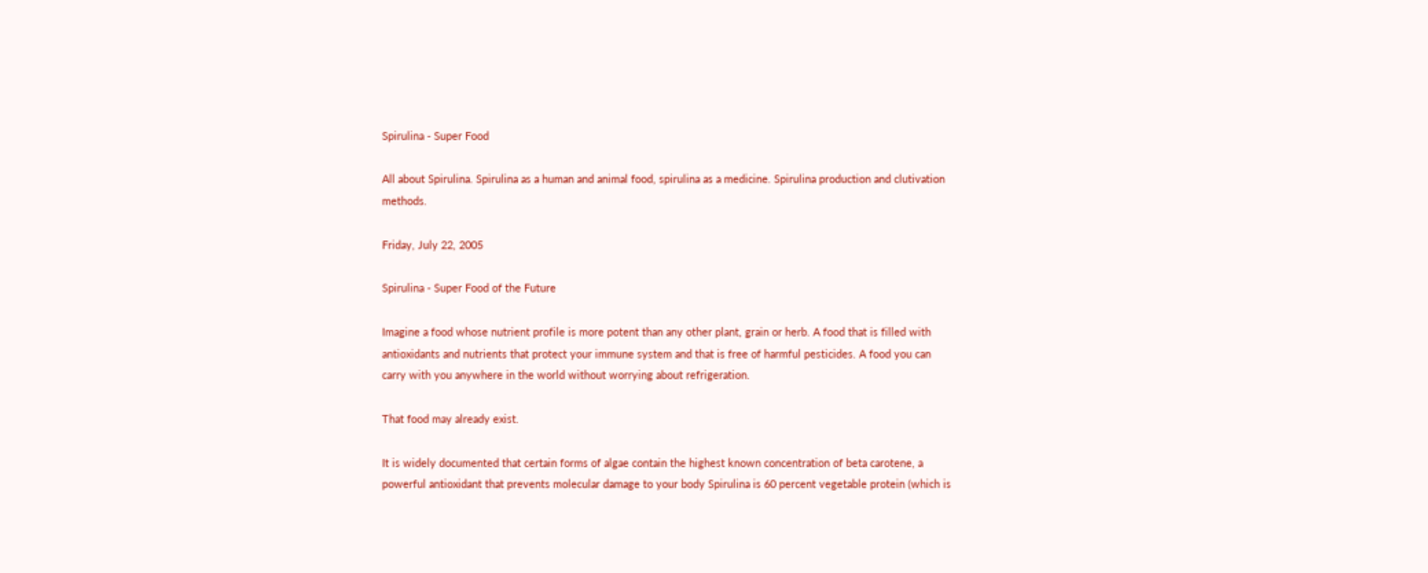Spirulina - Super Food

All about Spirulina. Spirulina as a human and animal food, spirulina as a medicine. Spirulina production and clutivation methods.

Friday, July 22, 2005

Spirulina - Super Food of the Future

Imagine a food whose nutrient profile is more potent than any other plant, grain or herb. A food that is filled with antioxidants and nutrients that protect your immune system and that is free of harmful pesticides. A food you can carry with you anywhere in the world without worrying about refrigeration.

That food may already exist.

It is widely documented that certain forms of algae contain the highest known concentration of beta carotene, a powerful antioxidant that prevents molecular damage to your body Spirulina is 60 percent vegetable protein (which is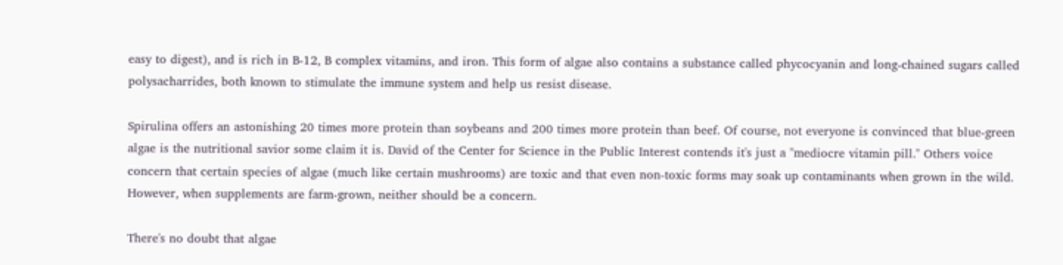easy to digest), and is rich in B-12, B complex vitamins, and iron. This form of algae also contains a substance called phycocyanin and long-chained sugars called polysacharrides, both known to stimulate the immune system and help us resist disease.

Spirulina offers an astonishing 20 times more protein than soybeans and 200 times more protein than beef. Of course, not everyone is convinced that blue-green algae is the nutritional savior some claim it is. David of the Center for Science in the Public Interest contends it's just a "mediocre vitamin pill." Others voice concern that certain species of algae (much like certain mushrooms) are toxic and that even non-toxic forms may soak up contaminants when grown in the wild. However, when supplements are farm-grown, neither should be a concern.

There's no doubt that algae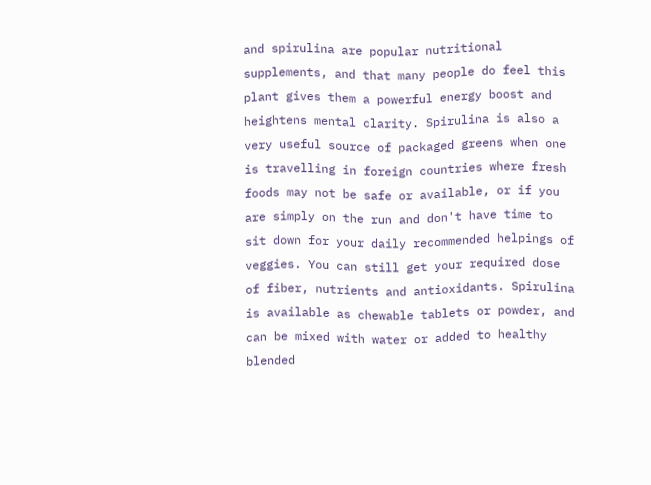and spirulina are popular nutritional supplements, and that many people do feel this plant gives them a powerful energy boost and heightens mental clarity. Spirulina is also a very useful source of packaged greens when one is travelling in foreign countries where fresh foods may not be safe or available, or if you are simply on the run and don't have time to sit down for your daily recommended helpings of veggies. You can still get your required dose of fiber, nutrients and antioxidants. Spirulina is available as chewable tablets or powder, and can be mixed with water or added to healthy blended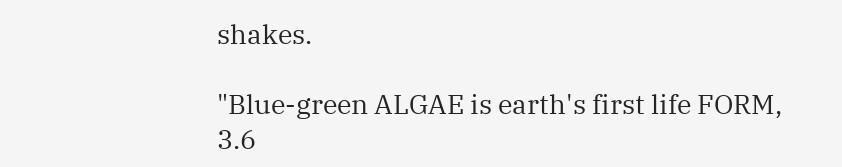shakes.

"Blue-green ALGAE is earth's first life FORM, 3.6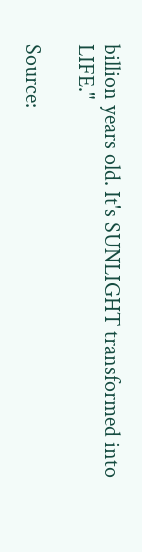billion years old. It's SUNLIGHT transformed into LIFE."

Source: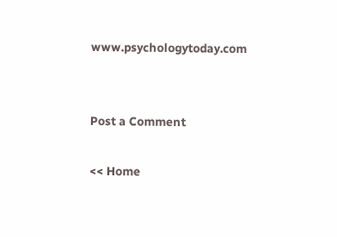www.psychologytoday.com


Post a Comment

<< Home